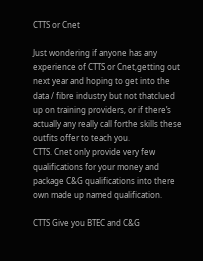CTTS or Cnet

Just wondering if anyone has any experience of CTTS or Cnet,getting out next year and hoping to get into the data / fibre industry but not thatclued up on training providers, or if there’s actually any really call forthe skills these outfits offer to teach you.
CTTS. Cnet only provide very few qualifications for your money and package C&G qualifications into there own made up named qualification.

CTTS Give you BTEC and C&G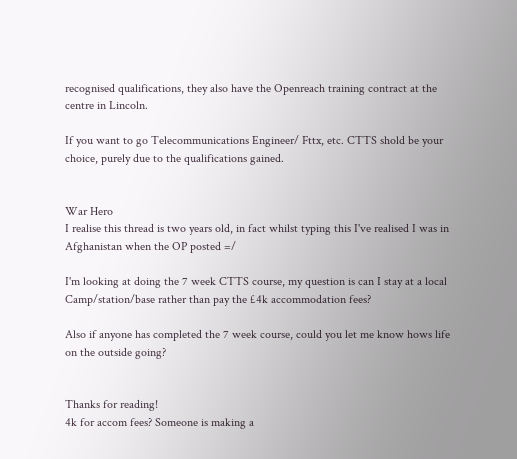recognised qualifications, they also have the Openreach training contract at the centre in Lincoln.

If you want to go Telecommunications Engineer/ Fttx, etc. CTTS shold be your choice, purely due to the qualifications gained.


War Hero
I realise this thread is two years old, in fact whilst typing this I've realised I was in Afghanistan when the OP posted =/

I'm looking at doing the 7 week CTTS course, my question is can I stay at a local Camp/station/base rather than pay the £4k accommodation fees?

Also if anyone has completed the 7 week course, could you let me know hows life on the outside going?


Thanks for reading!
4k for accom fees? Someone is making a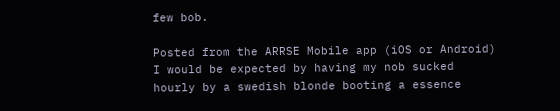few bob.

Posted from the ARRSE Mobile app (iOS or Android)
I would be expected by having my nob sucked hourly by a swedish blonde booting a essence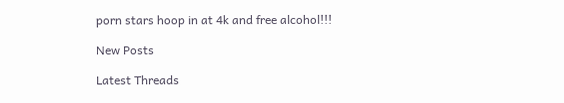porn stars hoop in at 4k and free alcohol!!!

New Posts

Latest Threads